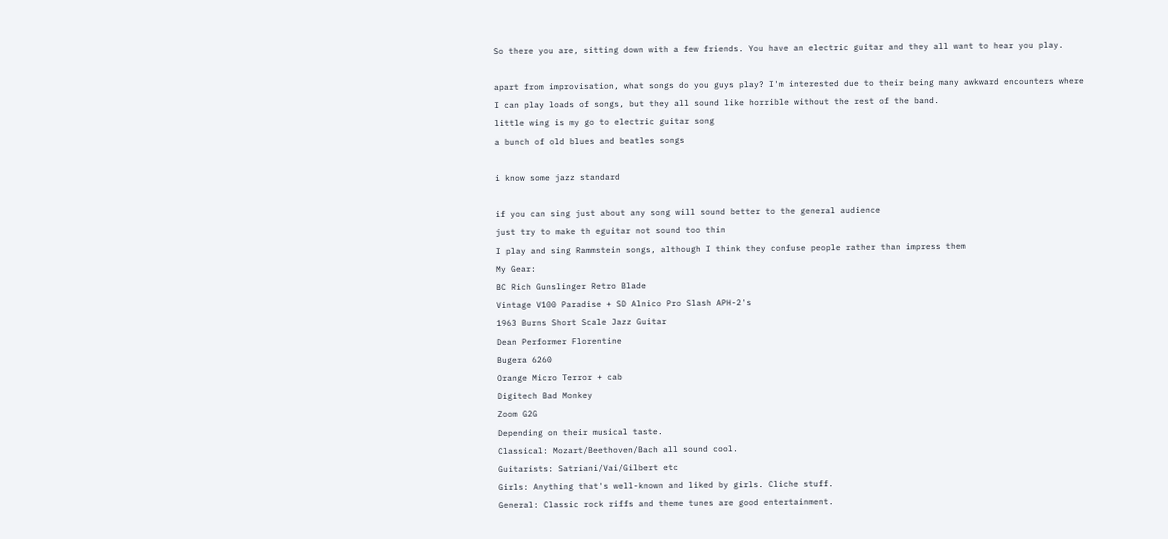So there you are, sitting down with a few friends. You have an electric guitar and they all want to hear you play.

apart from improvisation, what songs do you guys play? I'm interested due to their being many awkward encounters where I can play loads of songs, but they all sound like horrible without the rest of the band.
little wing is my go to electric guitar song
a bunch of old blues and beatles songs

i know some jazz standard

if you can sing just about any song will sound better to the general audience
just try to make th eguitar not sound too thin
I play and sing Rammstein songs, although I think they confuse people rather than impress them
My Gear:
BC Rich Gunslinger Retro Blade
Vintage V100 Paradise + SD Alnico Pro Slash APH-2's
1963 Burns Short Scale Jazz Guitar
Dean Performer Florentine
Bugera 6260
Orange Micro Terror + cab
Digitech Bad Monkey
Zoom G2G
Depending on their musical taste.
Classical: Mozart/Beethoven/Bach all sound cool.
Guitarists: Satriani/Vai/Gilbert etc
Girls: Anything that's well-known and liked by girls. Cliche stuff.
General: Classic rock riffs and theme tunes are good entertainment.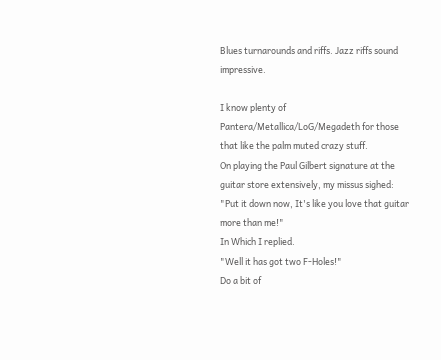Blues turnarounds and riffs. Jazz riffs sound impressive.

I know plenty of Pantera/Metallica/LoG/Megadeth for those that like the palm muted crazy stuff.
On playing the Paul Gilbert signature at the guitar store extensively, my missus sighed:
"Put it down now, It's like you love that guitar more than me!"
In Which I replied.
"Well it has got two F-Holes!"
Do a bit of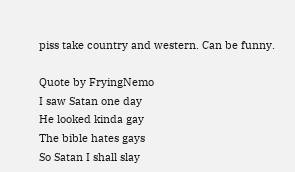piss take country and western. Can be funny.

Quote by FryingNemo
I saw Satan one day
He looked kinda gay
The bible hates gays
So Satan I shall slay